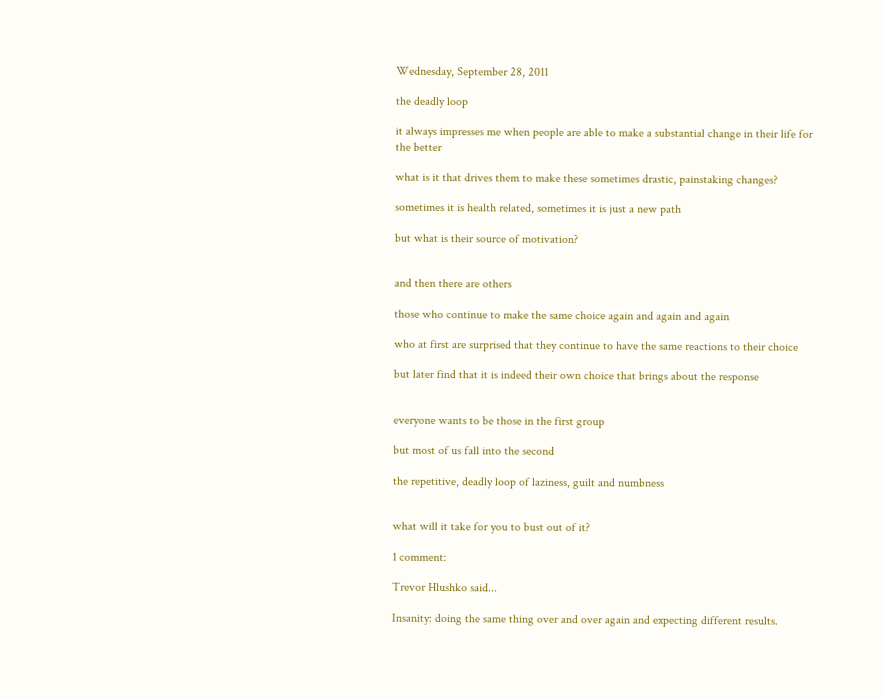Wednesday, September 28, 2011

the deadly loop

it always impresses me when people are able to make a substantial change in their life for the better

what is it that drives them to make these sometimes drastic, painstaking changes?

sometimes it is health related, sometimes it is just a new path

but what is their source of motivation?


and then there are others

those who continue to make the same choice again and again and again

who at first are surprised that they continue to have the same reactions to their choice

but later find that it is indeed their own choice that brings about the response


everyone wants to be those in the first group

but most of us fall into the second

the repetitive, deadly loop of laziness, guilt and numbness


what will it take for you to bust out of it?

1 comment:

Trevor Hlushko said...

Insanity: doing the same thing over and over again and expecting different results.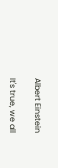Albert Einstein

It's true, we all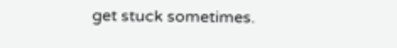get stuck sometimes.